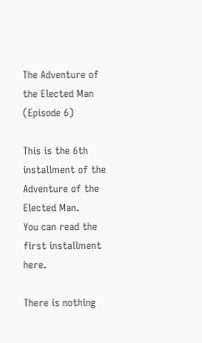The Adventure of the Elected Man (Episode 6)

This is the 6th installment of the Adventure of the Elected Man.
You can read the first installment here.

There is nothing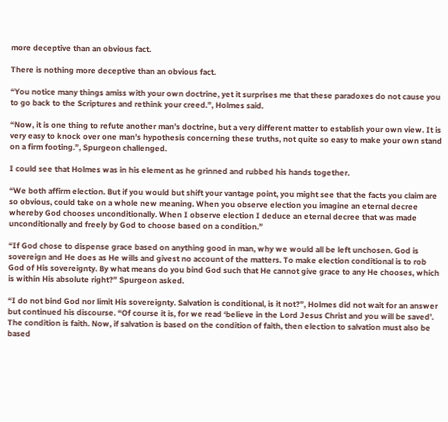more deceptive than an obvious fact.

There is nothing more deceptive than an obvious fact.

“You notice many things amiss with your own doctrine, yet it surprises me that these paradoxes do not cause you to go back to the Scriptures and rethink your creed.”, Holmes said.

“Now, it is one thing to refute another man’s doctrine, but a very different matter to establish your own view. It is very easy to knock over one man’s hypothesis concerning these truths, not quite so easy to make your own stand on a firm footing.”, Spurgeon challenged.

I could see that Holmes was in his element as he grinned and rubbed his hands together.

“We both affirm election. But if you would but shift your vantage point, you might see that the facts you claim are so obvious, could take on a whole new meaning. When you observe election you imagine an eternal decree whereby God chooses unconditionally. When I observe election I deduce an eternal decree that was made unconditionally and freely by God to choose based on a condition.”

“If God chose to dispense grace based on anything good in man, why we would all be left unchosen. God is sovereign and He does as He wills and givest no account of the matters. To make election conditional is to rob God of His sovereignty. By what means do you bind God such that He cannot give grace to any He chooses, which is within His absolute right?” Spurgeon asked.

“I do not bind God nor limit His sovereignty. Salvation is conditional, is it not?”, Holmes did not wait for an answer but continued his discourse. “Of course it is, for we read ‘believe in the Lord Jesus Christ and you will be saved’. The condition is faith. Now, if salvation is based on the condition of faith, then election to salvation must also be based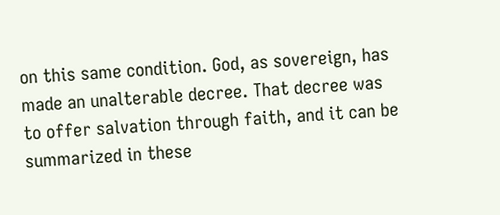on this same condition. God, as sovereign, has made an unalterable decree. That decree was to offer salvation through faith, and it can be summarized in these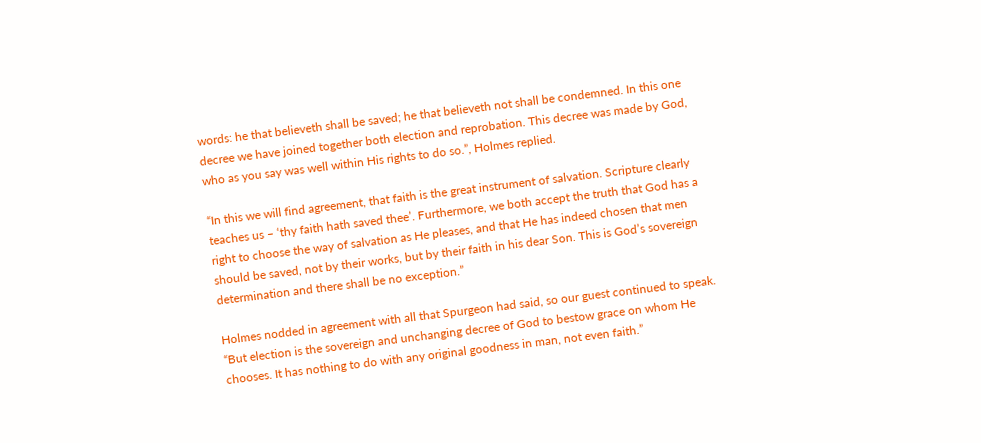words: he that believeth shall be saved; he that believeth not shall be condemned. In this one decree we have joined together both election and reprobation. This decree was made by God, who as you say was well within His rights to do so.”, Holmes replied.

“In this we will find agreement, that faith is the great instrument of salvation. Scripture clearly teaches us – ‘thy faith hath saved thee’. Furthermore, we both accept the truth that God has a right to choose the way of salvation as He pleases, and that He has indeed chosen that men should be saved, not by their works, but by their faith in his dear Son. This is God’s sovereign determination and there shall be no exception.”

Holmes nodded in agreement with all that Spurgeon had said, so our guest continued to speak. “But election is the sovereign and unchanging decree of God to bestow grace on whom He chooses. It has nothing to do with any original goodness in man, not even faith.”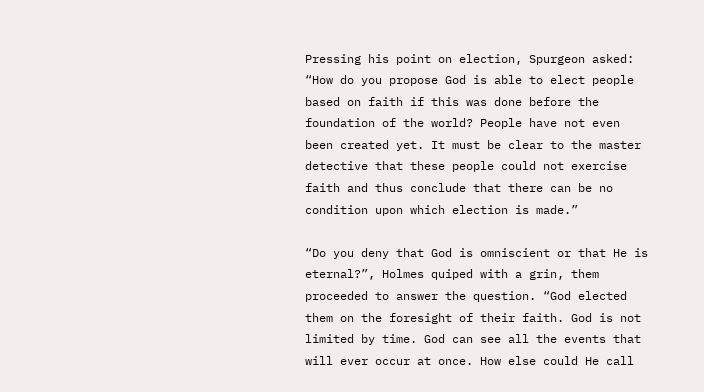Pressing his point on election, Spurgeon asked: “How do you propose God is able to elect people based on faith if this was done before the foundation of the world? People have not even been created yet. It must be clear to the master detective that these people could not exercise faith and thus conclude that there can be no condition upon which election is made.”

“Do you deny that God is omniscient or that He is eternal?”, Holmes quiped with a grin, them proceeded to answer the question. “God elected them on the foresight of their faith. God is not limited by time. God can see all the events that will ever occur at once. How else could He call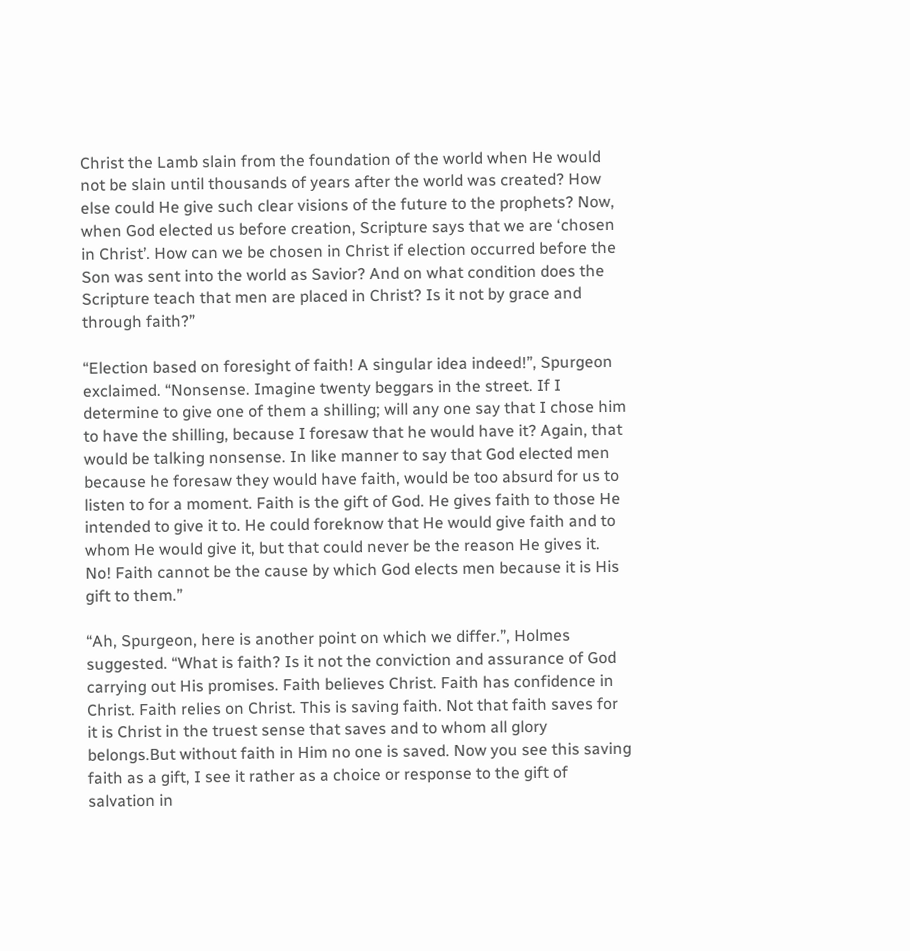Christ the Lamb slain from the foundation of the world when He would not be slain until thousands of years after the world was created? How else could He give such clear visions of the future to the prophets? Now, when God elected us before creation, Scripture says that we are ‘chosen in Christ’. How can we be chosen in Christ if election occurred before the Son was sent into the world as Savior? And on what condition does the Scripture teach that men are placed in Christ? Is it not by grace and through faith?”

“Election based on foresight of faith! A singular idea indeed!”, Spurgeon exclaimed. “Nonsense. Imagine twenty beggars in the street. If I determine to give one of them a shilling; will any one say that I chose him to have the shilling, because I foresaw that he would have it? Again, that would be talking nonsense. In like manner to say that God elected men because he foresaw they would have faith, would be too absurd for us to listen to for a moment. Faith is the gift of God. He gives faith to those He intended to give it to. He could foreknow that He would give faith and to whom He would give it, but that could never be the reason He gives it. No! Faith cannot be the cause by which God elects men because it is His gift to them.”

“Ah, Spurgeon, here is another point on which we differ.”, Holmes suggested. “What is faith? Is it not the conviction and assurance of God carrying out His promises. Faith believes Christ. Faith has confidence in Christ. Faith relies on Christ. This is saving faith. Not that faith saves for it is Christ in the truest sense that saves and to whom all glory belongs.But without faith in Him no one is saved. Now you see this saving faith as a gift, I see it rather as a choice or response to the gift of salvation in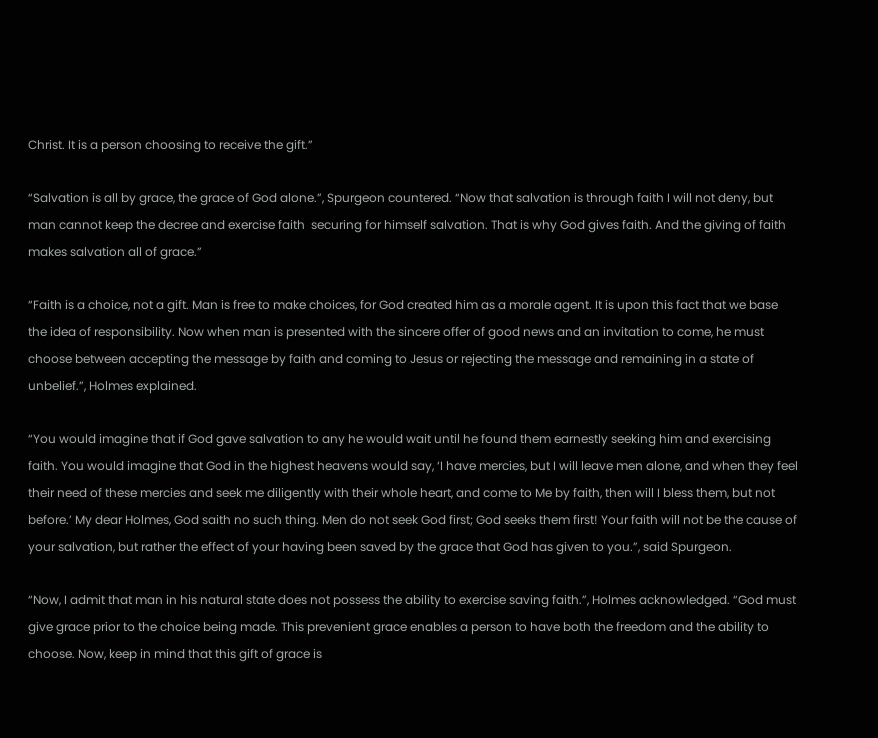Christ. It is a person choosing to receive the gift.”

“Salvation is all by grace, the grace of God alone.”, Spurgeon countered. “Now that salvation is through faith I will not deny, but man cannot keep the decree and exercise faith  securing for himself salvation. That is why God gives faith. And the giving of faith makes salvation all of grace.”

“Faith is a choice, not a gift. Man is free to make choices, for God created him as a morale agent. It is upon this fact that we base the idea of responsibility. Now when man is presented with the sincere offer of good news and an invitation to come, he must choose between accepting the message by faith and coming to Jesus or rejecting the message and remaining in a state of unbelief.”, Holmes explained.

“You would imagine that if God gave salvation to any he would wait until he found them earnestly seeking him and exercising faith. You would imagine that God in the highest heavens would say, ‘I have mercies, but I will leave men alone, and when they feel their need of these mercies and seek me diligently with their whole heart, and come to Me by faith, then will I bless them, but not before.’ My dear Holmes, God saith no such thing. Men do not seek God first; God seeks them first! Your faith will not be the cause of your salvation, but rather the effect of your having been saved by the grace that God has given to you.”, said Spurgeon.

“Now, I admit that man in his natural state does not possess the ability to exercise saving faith.”, Holmes acknowledged. “God must give grace prior to the choice being made. This prevenient grace enables a person to have both the freedom and the ability to choose. Now, keep in mind that this gift of grace is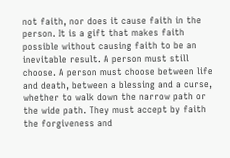not faith, nor does it cause faith in the person. It is a gift that makes faith possible without causing faith to be an inevitable result. A person must still choose. A person must choose between life and death, between a blessing and a curse, whether to walk down the narrow path or the wide path. They must accept by faith the forgiveness and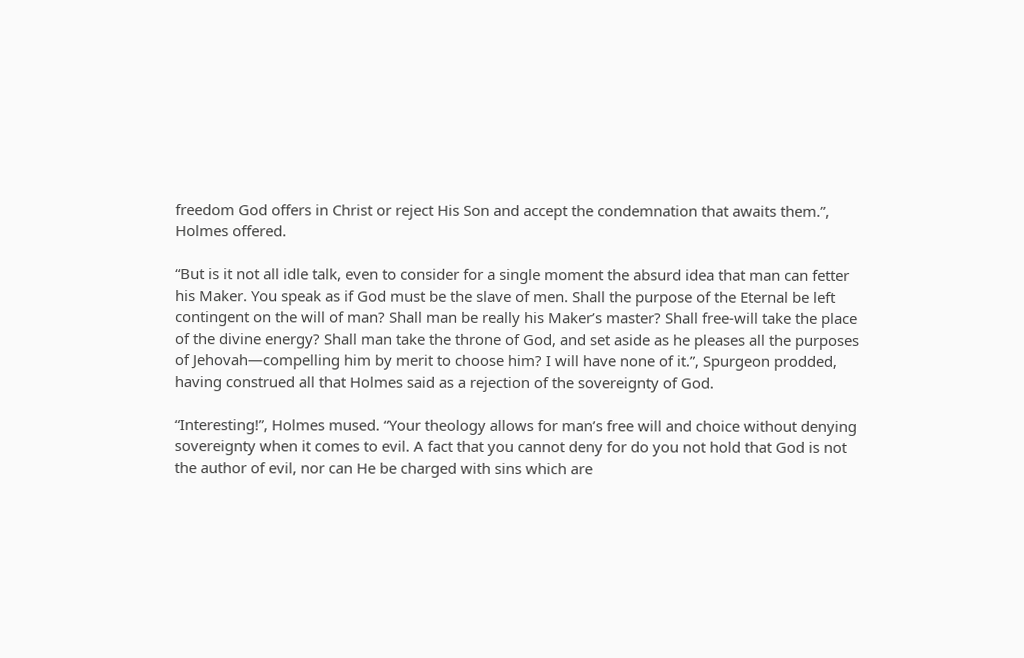freedom God offers in Christ or reject His Son and accept the condemnation that awaits them.”, Holmes offered.

“But is it not all idle talk, even to consider for a single moment the absurd idea that man can fetter his Maker. You speak as if God must be the slave of men. Shall the purpose of the Eternal be left contingent on the will of man? Shall man be really his Maker’s master? Shall free-will take the place of the divine energy? Shall man take the throne of God, and set aside as he pleases all the purposes of Jehovah—compelling him by merit to choose him? I will have none of it.”, Spurgeon prodded, having construed all that Holmes said as a rejection of the sovereignty of God.

“Interesting!”, Holmes mused. “Your theology allows for man’s free will and choice without denying sovereignty when it comes to evil. A fact that you cannot deny for do you not hold that God is not the author of evil, nor can He be charged with sins which are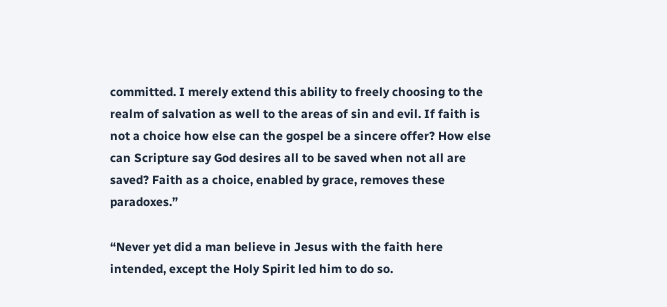committed. I merely extend this ability to freely choosing to the realm of salvation as well to the areas of sin and evil. If faith is not a choice how else can the gospel be a sincere offer? How else can Scripture say God desires all to be saved when not all are saved? Faith as a choice, enabled by grace, removes these paradoxes.”

“Never yet did a man believe in Jesus with the faith here intended, except the Holy Spirit led him to do so.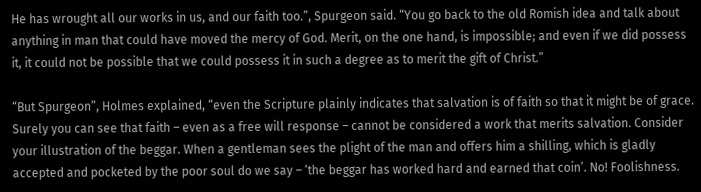He has wrought all our works in us, and our faith too.”, Spurgeon said. “You go back to the old Romish idea and talk about anything in man that could have moved the mercy of God. Merit, on the one hand, is impossible; and even if we did possess it, it could not be possible that we could possess it in such a degree as to merit the gift of Christ.”

“But Spurgeon”, Holmes explained, “even the Scripture plainly indicates that salvation is of faith so that it might be of grace. Surely you can see that faith – even as a free will response – cannot be considered a work that merits salvation. Consider your illustration of the beggar. When a gentleman sees the plight of the man and offers him a shilling, which is gladly accepted and pocketed by the poor soul do we say – ‘the beggar has worked hard and earned that coin’. No! Foolishness.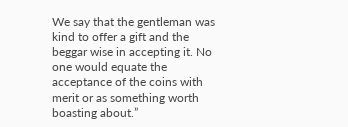We say that the gentleman was kind to offer a gift and the beggar wise in accepting it. No one would equate the acceptance of the coins with merit or as something worth boasting about.”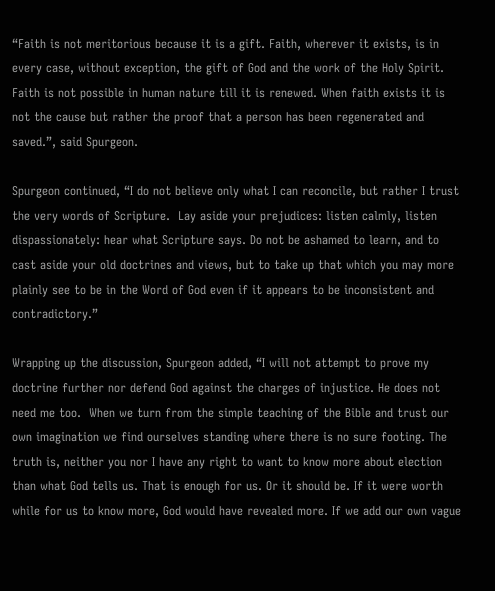“Faith is not meritorious because it is a gift. Faith, wherever it exists, is in every case, without exception, the gift of God and the work of the Holy Spirit. Faith is not possible in human nature till it is renewed. When faith exists it is not the cause but rather the proof that a person has been regenerated and saved.”, said Spurgeon.

Spurgeon continued, “I do not believe only what I can reconcile, but rather I trust the very words of Scripture.  Lay aside your prejudices: listen calmly, listen dispassionately: hear what Scripture says. Do not be ashamed to learn, and to cast aside your old doctrines and views, but to take up that which you may more plainly see to be in the Word of God even if it appears to be inconsistent and contradictory.”

Wrapping up the discussion, Spurgeon added, “I will not attempt to prove my doctrine further nor defend God against the charges of injustice. He does not need me too.  When we turn from the simple teaching of the Bible and trust our own imagination we find ourselves standing where there is no sure footing. The truth is, neither you nor I have any right to want to know more about election than what God tells us. That is enough for us. Or it should be. If it were worth while for us to know more, God would have revealed more. If we add our own vague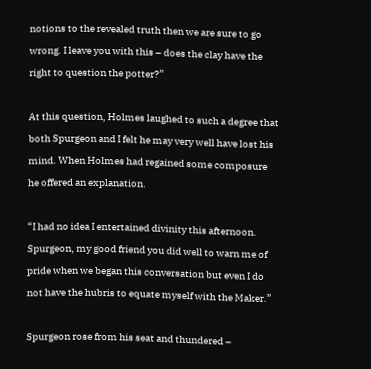notions to the revealed truth then we are sure to go wrong. I leave you with this – does the clay have the right to question the potter?”

At this question, Holmes laughed to such a degree that both Spurgeon and I felt he may very well have lost his mind. When Holmes had regained some composure he offered an explanation.

“I had no idea I entertained divinity this afternoon. Spurgeon, my good friend you did well to warn me of pride when we began this conversation but even I do not have the hubris to equate myself with the Maker.”

Spurgeon rose from his seat and thundered –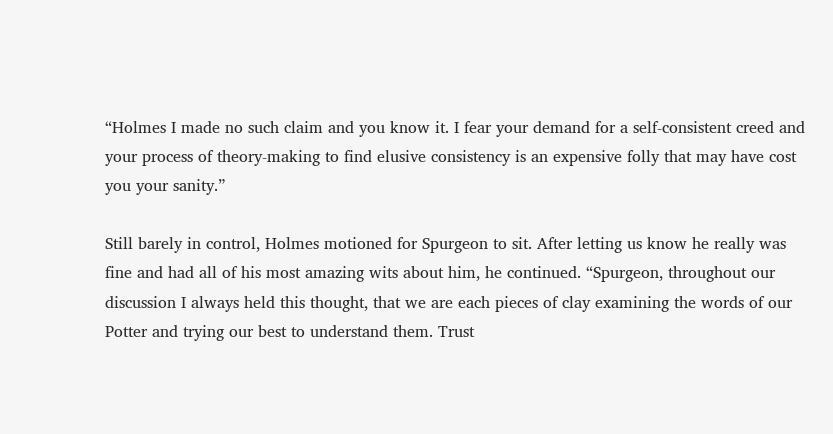“Holmes I made no such claim and you know it. I fear your demand for a self-consistent creed and your process of theory-making to find elusive consistency is an expensive folly that may have cost you your sanity.”

Still barely in control, Holmes motioned for Spurgeon to sit. After letting us know he really was fine and had all of his most amazing wits about him, he continued. “Spurgeon, throughout our discussion I always held this thought, that we are each pieces of clay examining the words of our Potter and trying our best to understand them. Trust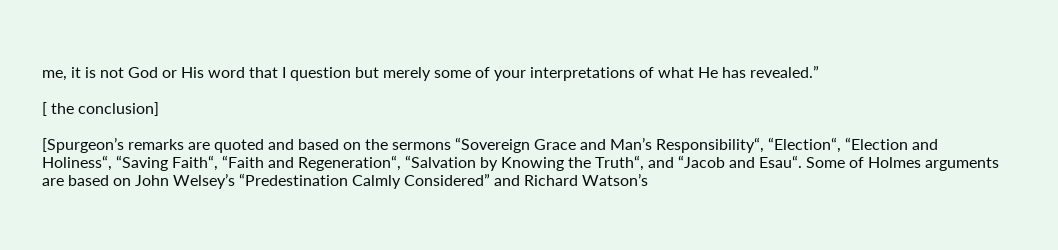me, it is not God or His word that I question but merely some of your interpretations of what He has revealed.”

[ the conclusion]

[Spurgeon’s remarks are quoted and based on the sermons “Sovereign Grace and Man’s Responsibility“, “Election“, “Election and Holiness“, “Saving Faith“, “Faith and Regeneration“, “Salvation by Knowing the Truth“, and “Jacob and Esau“. Some of Holmes arguments are based on John Welsey’s “Predestination Calmly Considered” and Richard Watson’s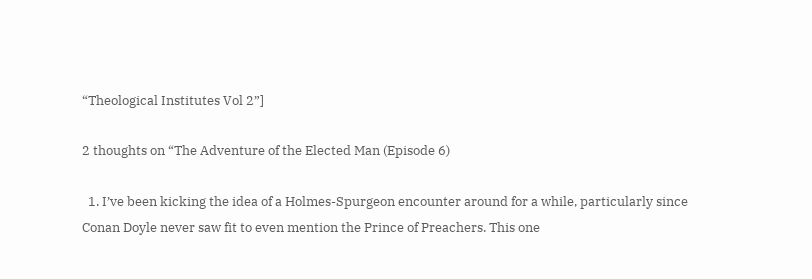“Theological Institutes Vol 2”]

2 thoughts on “The Adventure of the Elected Man (Episode 6)

  1. I’ve been kicking the idea of a Holmes-Spurgeon encounter around for a while, particularly since Conan Doyle never saw fit to even mention the Prince of Preachers. This one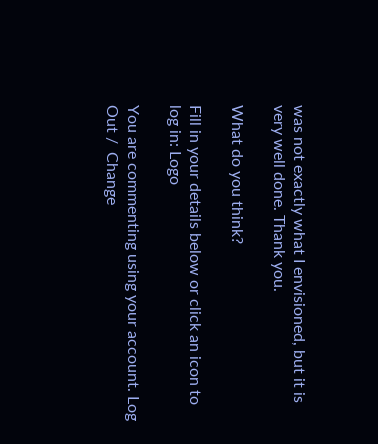was not exactly what I envisioned, but it is very well done. Thank you.

What do you think?

Fill in your details below or click an icon to log in: Logo

You are commenting using your account. Log Out /  Change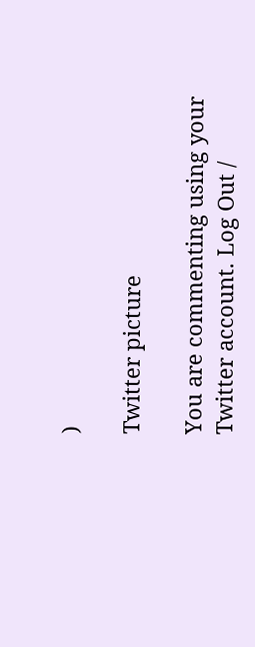)

Twitter picture

You are commenting using your Twitter account. Log Out /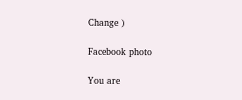Change )

Facebook photo

You are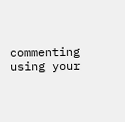commenting using your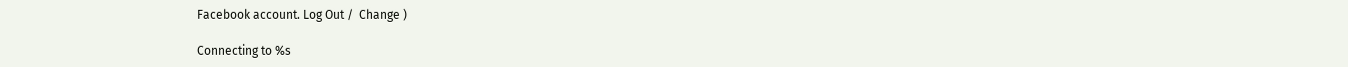Facebook account. Log Out /  Change )

Connecting to %s